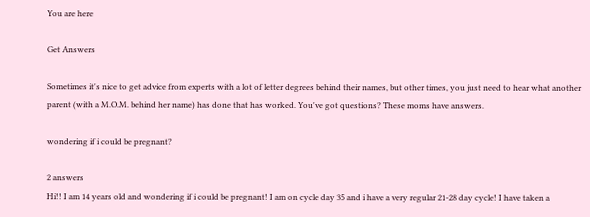You are here

Get Answers

Sometimes it's nice to get advice from experts with a lot of letter degrees behind their names, but other times, you just need to hear what another parent (with a M.O.M. behind her name) has done that has worked. You've got questions? These moms have answers.

wondering if i could be pregnant?

2 answers
Hi!! I am 14 years old and wondering if i could be pregnant! I am on cycle day 35 and i have a very regular 21-28 day cycle! I have taken a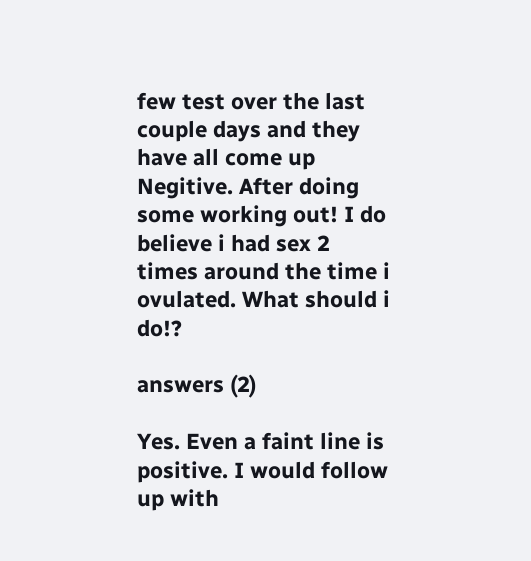few test over the last couple days and they have all come up Negitive. After doing some working out! I do believe i had sex 2 times around the time i ovulated. What should i do!?

answers (2)

Yes. Even a faint line is positive. I would follow up with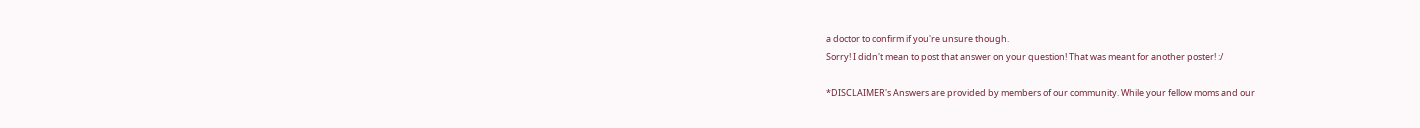a doctor to confirm if you're unsure though.
Sorry! I didn't mean to post that answer on your question! That was meant for another poster! :/

*DISCLAIMER's Answers are provided by members of our community. While your fellow moms and our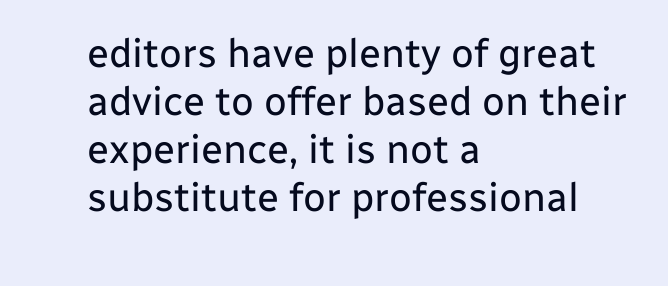editors have plenty of great advice to offer based on their experience, it is not a substitute for professional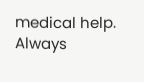medical help. Always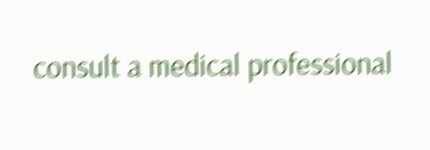consult a medical professional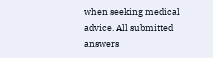when seeking medical advice. All submitted answers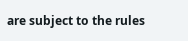are subject to the rules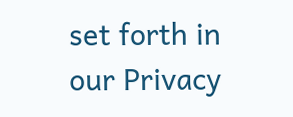set forth in our Privacy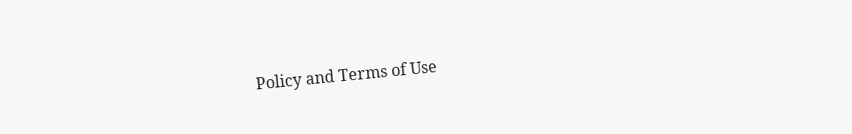Policy and Terms of Use